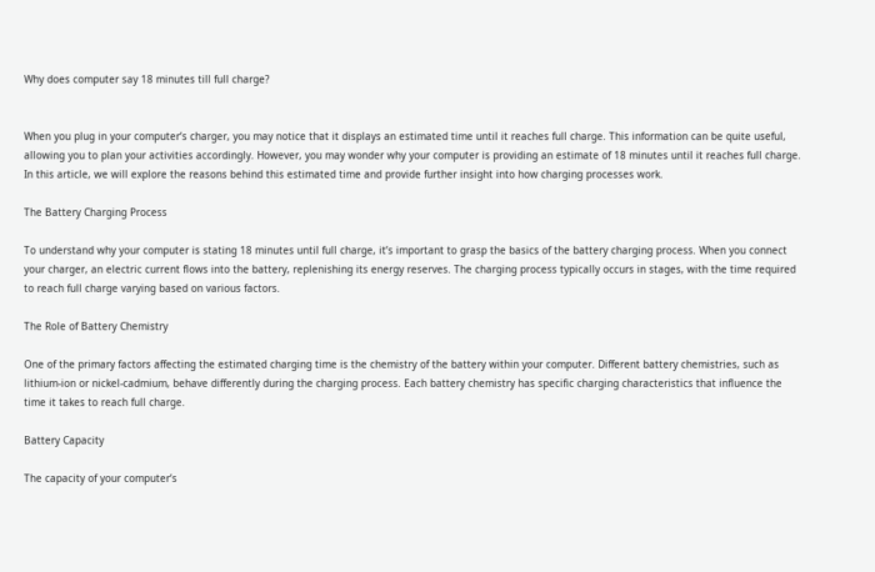Why does computer say 18 minutes till full charge?


When you plug in your computer’s charger, you may notice that it displays an estimated time until it reaches full charge. This information can be quite useful, allowing you to plan your activities accordingly. However, you may wonder why your computer is providing an estimate of 18 minutes until it reaches full charge. In this article, we will explore the reasons behind this estimated time and provide further insight into how charging processes work.

The Battery Charging Process

To understand why your computer is stating 18 minutes until full charge, it’s important to grasp the basics of the battery charging process. When you connect your charger, an electric current flows into the battery, replenishing its energy reserves. The charging process typically occurs in stages, with the time required to reach full charge varying based on various factors.

The Role of Battery Chemistry

One of the primary factors affecting the estimated charging time is the chemistry of the battery within your computer. Different battery chemistries, such as lithium-ion or nickel-cadmium, behave differently during the charging process. Each battery chemistry has specific charging characteristics that influence the time it takes to reach full charge.

Battery Capacity

The capacity of your computer’s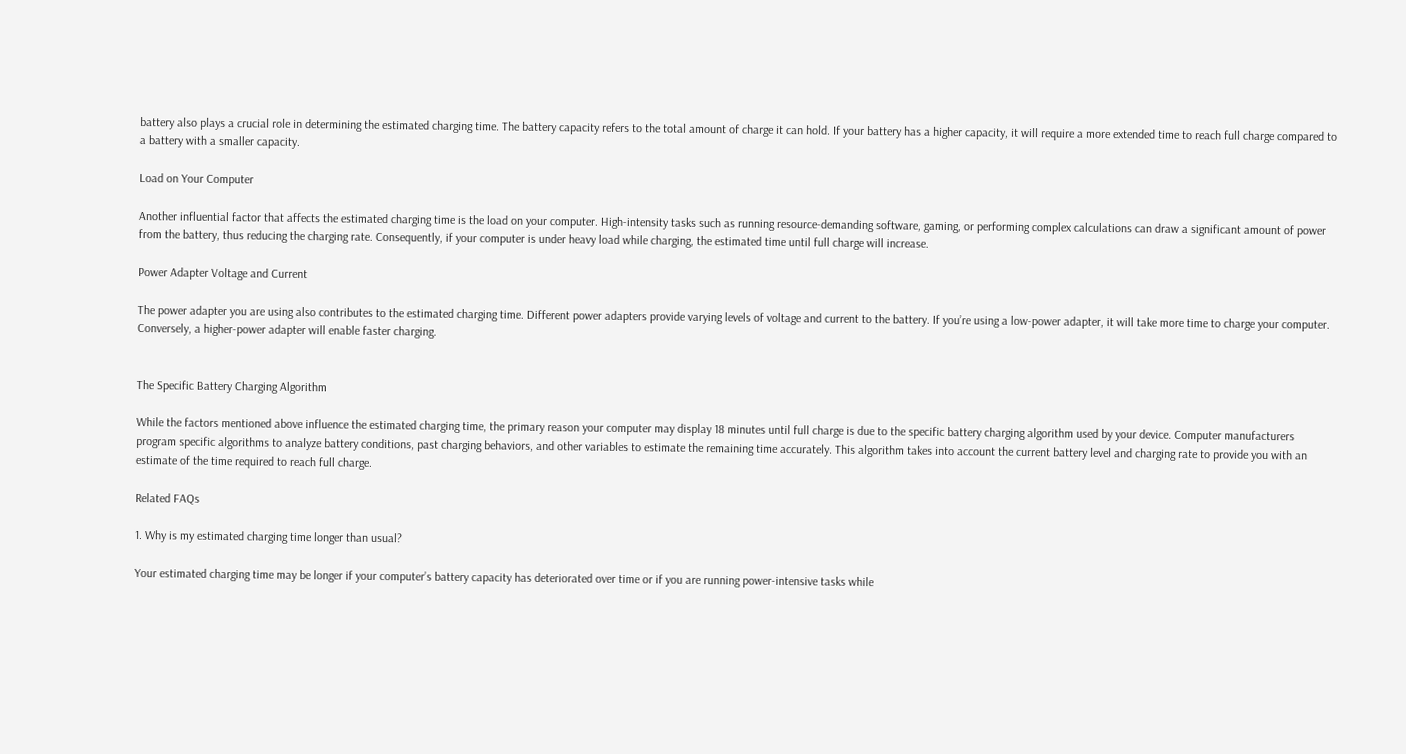battery also plays a crucial role in determining the estimated charging time. The battery capacity refers to the total amount of charge it can hold. If your battery has a higher capacity, it will require a more extended time to reach full charge compared to a battery with a smaller capacity.

Load on Your Computer

Another influential factor that affects the estimated charging time is the load on your computer. High-intensity tasks such as running resource-demanding software, gaming, or performing complex calculations can draw a significant amount of power from the battery, thus reducing the charging rate. Consequently, if your computer is under heavy load while charging, the estimated time until full charge will increase.

Power Adapter Voltage and Current

The power adapter you are using also contributes to the estimated charging time. Different power adapters provide varying levels of voltage and current to the battery. If you’re using a low-power adapter, it will take more time to charge your computer. Conversely, a higher-power adapter will enable faster charging.


The Specific Battery Charging Algorithm

While the factors mentioned above influence the estimated charging time, the primary reason your computer may display 18 minutes until full charge is due to the specific battery charging algorithm used by your device. Computer manufacturers program specific algorithms to analyze battery conditions, past charging behaviors, and other variables to estimate the remaining time accurately. This algorithm takes into account the current battery level and charging rate to provide you with an estimate of the time required to reach full charge.

Related FAQs

1. Why is my estimated charging time longer than usual?

Your estimated charging time may be longer if your computer’s battery capacity has deteriorated over time or if you are running power-intensive tasks while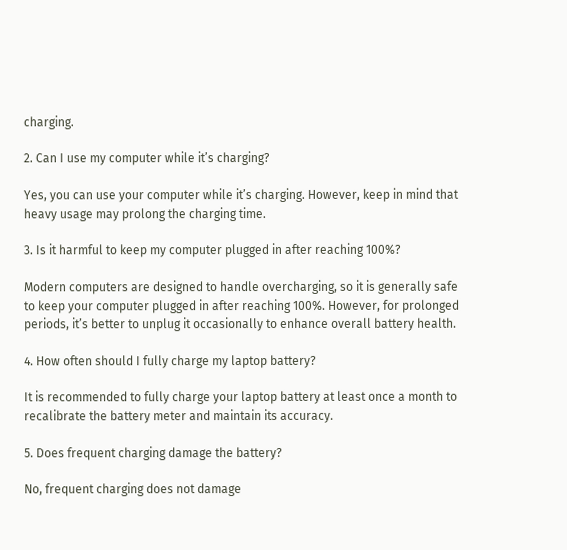charging.

2. Can I use my computer while it’s charging?

Yes, you can use your computer while it’s charging. However, keep in mind that heavy usage may prolong the charging time.

3. Is it harmful to keep my computer plugged in after reaching 100%?

Modern computers are designed to handle overcharging, so it is generally safe to keep your computer plugged in after reaching 100%. However, for prolonged periods, it’s better to unplug it occasionally to enhance overall battery health.

4. How often should I fully charge my laptop battery?

It is recommended to fully charge your laptop battery at least once a month to recalibrate the battery meter and maintain its accuracy.

5. Does frequent charging damage the battery?

No, frequent charging does not damage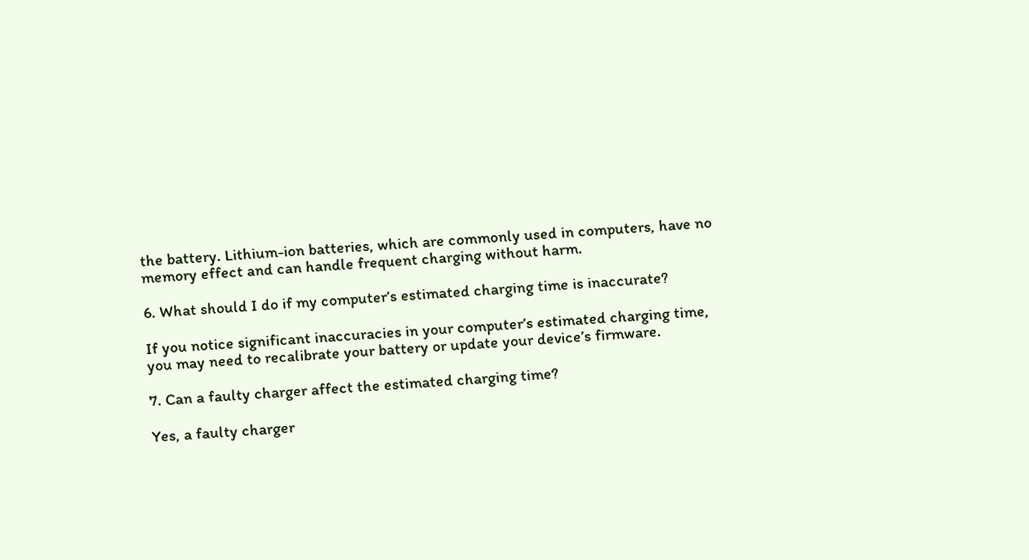the battery. Lithium-ion batteries, which are commonly used in computers, have no memory effect and can handle frequent charging without harm.

6. What should I do if my computer’s estimated charging time is inaccurate?

If you notice significant inaccuracies in your computer’s estimated charging time, you may need to recalibrate your battery or update your device’s firmware.

7. Can a faulty charger affect the estimated charging time?

Yes, a faulty charger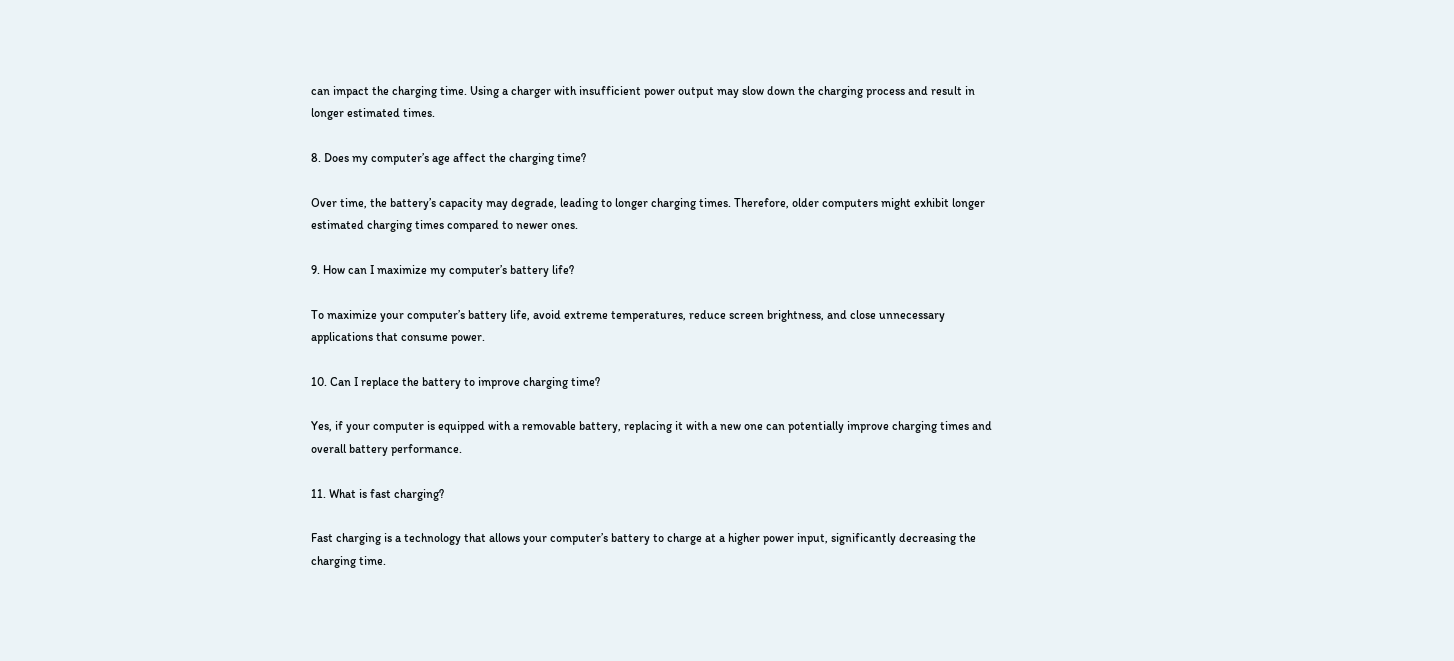can impact the charging time. Using a charger with insufficient power output may slow down the charging process and result in longer estimated times.

8. Does my computer’s age affect the charging time?

Over time, the battery’s capacity may degrade, leading to longer charging times. Therefore, older computers might exhibit longer estimated charging times compared to newer ones.

9. How can I maximize my computer’s battery life?

To maximize your computer’s battery life, avoid extreme temperatures, reduce screen brightness, and close unnecessary applications that consume power.

10. Can I replace the battery to improve charging time?

Yes, if your computer is equipped with a removable battery, replacing it with a new one can potentially improve charging times and overall battery performance.

11. What is fast charging?

Fast charging is a technology that allows your computer’s battery to charge at a higher power input, significantly decreasing the charging time.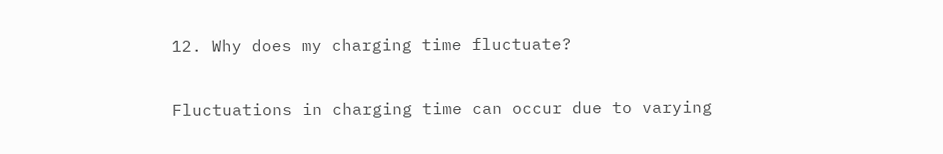12. Why does my charging time fluctuate?

Fluctuations in charging time can occur due to varying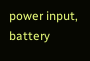power input, battery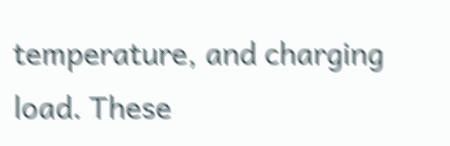temperature, and charging load. These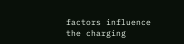factors influence the charging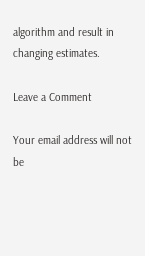algorithm and result in changing estimates.

Leave a Comment

Your email address will not be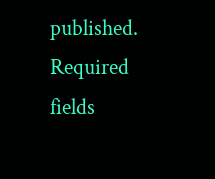published. Required fields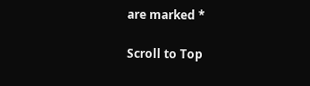are marked *

Scroll to Top